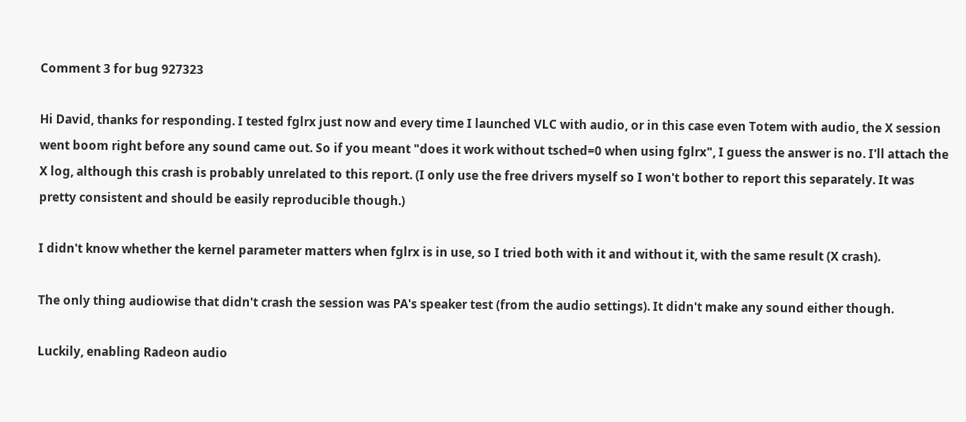Comment 3 for bug 927323

Hi David, thanks for responding. I tested fglrx just now and every time I launched VLC with audio, or in this case even Totem with audio, the X session went boom right before any sound came out. So if you meant "does it work without tsched=0 when using fglrx", I guess the answer is no. I'll attach the X log, although this crash is probably unrelated to this report. (I only use the free drivers myself so I won't bother to report this separately. It was pretty consistent and should be easily reproducible though.)

I didn't know whether the kernel parameter matters when fglrx is in use, so I tried both with it and without it, with the same result (X crash).

The only thing audiowise that didn't crash the session was PA's speaker test (from the audio settings). It didn't make any sound either though.

Luckily, enabling Radeon audio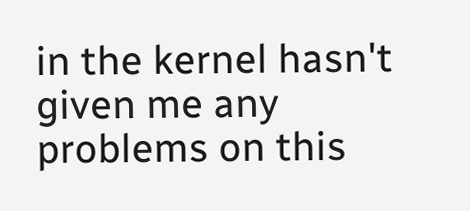in the kernel hasn't given me any problems on this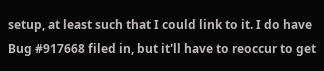setup, at least such that I could link to it. I do have Bug #917668 filed in, but it'll have to reoccur to get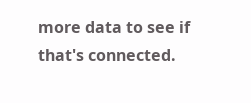more data to see if that's connected.